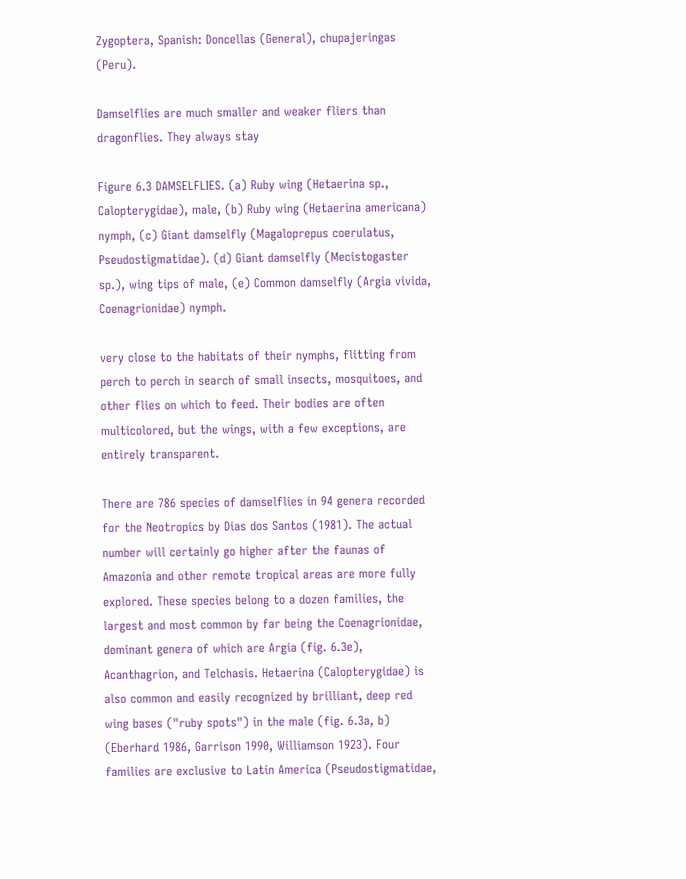Zygoptera, Spanish: Doncellas (General), chupajeringas (Peru).

Damselflies are much smaller and weaker fliers than dragonflies. They always stay

Figure 6.3 DAMSELFLIES. (a) Ruby wing (Hetaerina sp., Calopterygidae), male, (b) Ruby wing (Hetaerina americana) nymph, (c) Giant damselfly (Magaloprepus coerulatus, Pseudostigmatidae). (d) Giant damselfly (Mecistogaster sp.), wing tips of male, (e) Common damselfly (Argia vivida, Coenagrionidae) nymph.

very close to the habitats of their nymphs, flitting from perch to perch in search of small insects, mosquitoes, and other flies on which to feed. Their bodies are often multicolored, but the wings, with a few exceptions, are entirely transparent.

There are 786 species of damselflies in 94 genera recorded for the Neotropics by Dias dos Santos (1981). The actual number will certainly go higher after the faunas of Amazonia and other remote tropical areas are more fully explored. These species belong to a dozen families, the largest and most common by far being the Coenagrionidae, dominant genera of which are Argia (fig. 6.3e), Acanthagrion, and Telchasis. Hetaerina (Calopterygidae) is also common and easily recognized by brilliant, deep red wing bases ("ruby spots") in the male (fig. 6.3a, b) (Eberhard 1986, Garrison 1990, Williamson 1923). Four families are exclusive to Latin America (Pseudostigmatidae,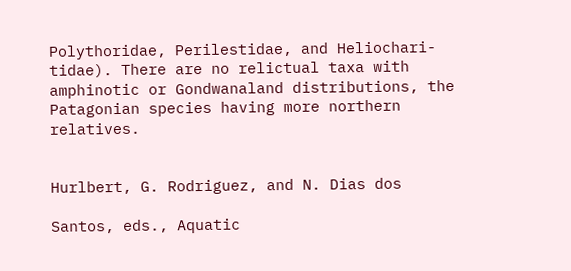Polythoridae, Perilestidae, and Heliochari-tidae). There are no relictual taxa with amphinotic or Gondwanaland distributions, the Patagonian species having more northern relatives.


Hurlbert, G. Rodriguez, and N. Dias dos

Santos, eds., Aquatic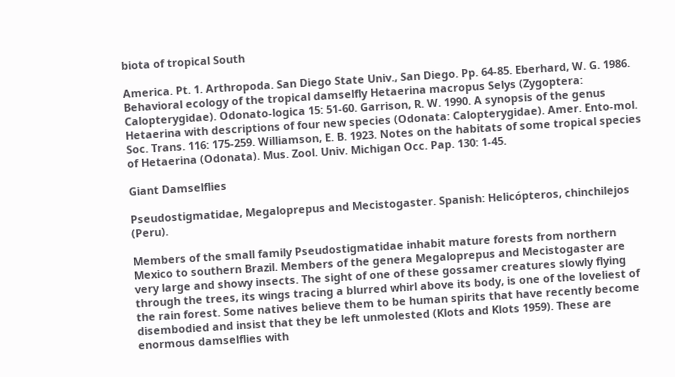biota of tropical South

America. Pt. 1. Arthropoda. San Diego State Univ., San Diego. Pp. 64-85. Eberhard, W. G. 1986. Behavioral ecology of the tropical damselfly Hetaerina macropus Selys (Zygoptera: Calopterygidae). Odonato-logica 15: 51-60. Garrison, R. W. 1990. A synopsis of the genus Hetaerina with descriptions of four new species (Odonata: Calopterygidae). Amer. Ento-mol. Soc. Trans. 116: 175-259. Williamson, E. B. 1923. Notes on the habitats of some tropical species of Hetaerina (Odonata). Mus. Zool. Univ. Michigan Occ. Pap. 130: 1-45.

Giant Damselflies

Pseudostigmatidae, Megaloprepus and Mecistogaster. Spanish: Helicópteros, chinchilejos (Peru).

Members of the small family Pseudostigmatidae inhabit mature forests from northern Mexico to southern Brazil. Members of the genera Megaloprepus and Mecistogaster are very large and showy insects. The sight of one of these gossamer creatures slowly flying through the trees, its wings tracing a blurred whirl above its body, is one of the loveliest of the rain forest. Some natives believe them to be human spirits that have recently become disembodied and insist that they be left unmolested (Klots and Klots 1959). These are enormous damselflies with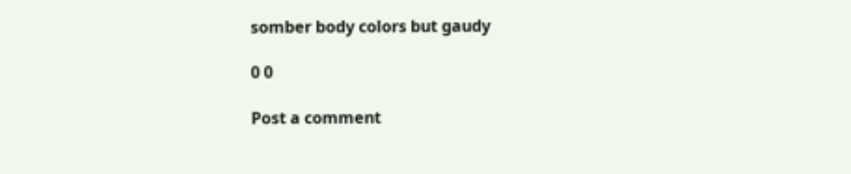somber body colors but gaudy

0 0

Post a comment